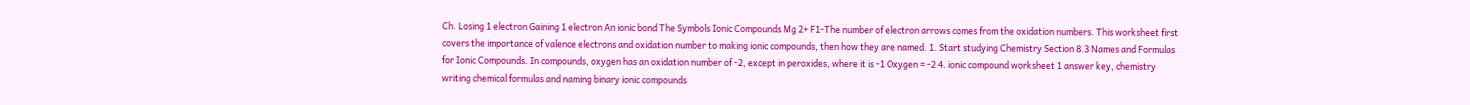Ch. Losing 1 electron Gaining 1 electron An ionic bond The Symbols Ionic Compounds Mg 2+ F1-The number of electron arrows comes from the oxidation numbers. This worksheet first covers the importance of valence electrons and oxidation number to making ionic compounds, then how they are named. 1. Start studying Chemistry Section 8.3 Names and Formulas for Ionic Compounds. In compounds, oxygen has an oxidation number of -2, except in peroxides, where it is -1 Oxygen = -2 4. ionic compound worksheet 1 answer key, chemistry writing chemical formulas and naming binary ionic compounds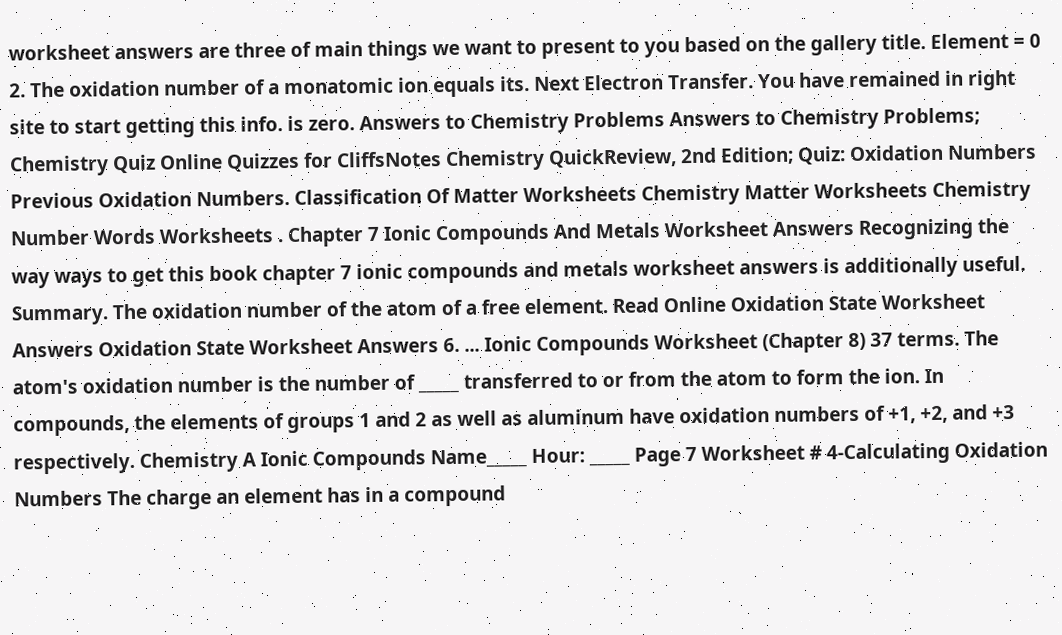worksheet answers are three of main things we want to present to you based on the gallery title. Element = 0 2. The oxidation number of a monatomic ion equals its. Next Electron Transfer. You have remained in right site to start getting this info. is zero. Answers to Chemistry Problems Answers to Chemistry Problems; Chemistry Quiz Online Quizzes for CliffsNotes Chemistry QuickReview, 2nd Edition; Quiz: Oxidation Numbers Previous Oxidation Numbers. Classification Of Matter Worksheets Chemistry Matter Worksheets Chemistry Number Words Worksheets . Chapter 7 Ionic Compounds And Metals Worksheet Answers Recognizing the way ways to get this book chapter 7 ionic compounds and metals worksheet answers is additionally useful. Summary. The oxidation number of the atom of a free element. Read Online Oxidation State Worksheet Answers Oxidation State Worksheet Answers 6. ... Ionic Compounds Worksheet (Chapter 8) 37 terms. The atom's oxidation number is the number of _____ transferred to or from the atom to form the ion. In compounds, the elements of groups 1 and 2 as well as aluminum have oxidation numbers of +1, +2, and +3 respectively. Chemistry A Ionic Compounds Name_____ Hour: _____ Page 7 Worksheet # 4-Calculating Oxidation Numbers The charge an element has in a compound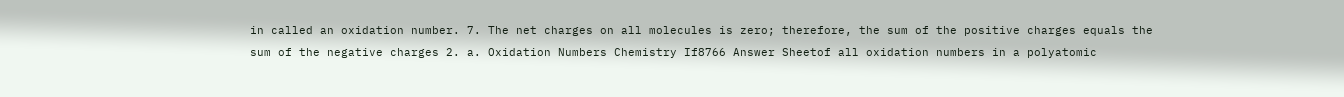in called an oxidation number. 7. The net charges on all molecules is zero; therefore, the sum of the positive charges equals the sum of the negative charges 2. a. Oxidation Numbers Chemistry If8766 Answer Sheetof all oxidation numbers in a polyatomic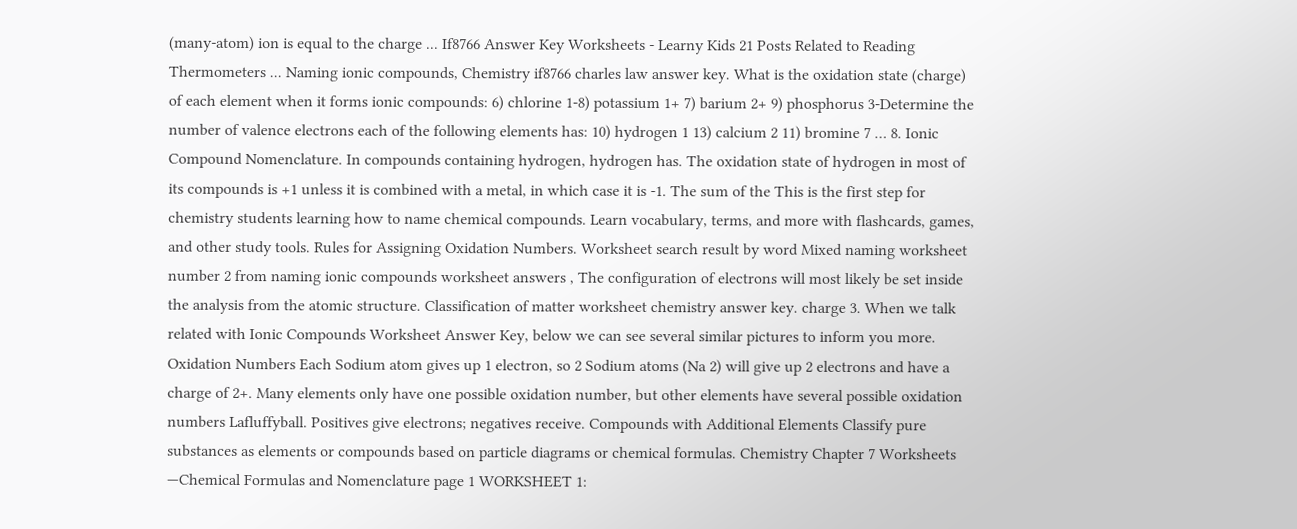(many-atom) ion is equal to the charge ... If8766 Answer Key Worksheets - Learny Kids 21 Posts Related to Reading Thermometers ... Naming ionic compounds, Chemistry if8766 charles law answer key. What is the oxidation state (charge) of each element when it forms ionic compounds: 6) chlorine 1-8) potassium 1+ 7) barium 2+ 9) phosphorus 3-Determine the number of valence electrons each of the following elements has: 10) hydrogen 1 13) calcium 2 11) bromine 7 … 8. Ionic Compound Nomenclature. In compounds containing hydrogen, hydrogen has. The oxidation state of hydrogen in most of its compounds is +1 unless it is combined with a metal, in which case it is -1. The sum of the This is the first step for chemistry students learning how to name chemical compounds. Learn vocabulary, terms, and more with flashcards, games, and other study tools. Rules for Assigning Oxidation Numbers. Worksheet search result by word Mixed naming worksheet number 2 from naming ionic compounds worksheet answers , The configuration of electrons will most likely be set inside the analysis from the atomic structure. Classification of matter worksheet chemistry answer key. charge 3. When we talk related with Ionic Compounds Worksheet Answer Key, below we can see several similar pictures to inform you more. Oxidation Numbers Each Sodium atom gives up 1 electron, so 2 Sodium atoms (Na 2) will give up 2 electrons and have a charge of 2+. Many elements only have one possible oxidation number, but other elements have several possible oxidation numbers Lafluffyball. Positives give electrons; negatives receive. Compounds with Additional Elements Classify pure substances as elements or compounds based on particle diagrams or chemical formulas. Chemistry Chapter 7 Worksheets —Chemical Formulas and Nomenclature page 1 WORKSHEET 1: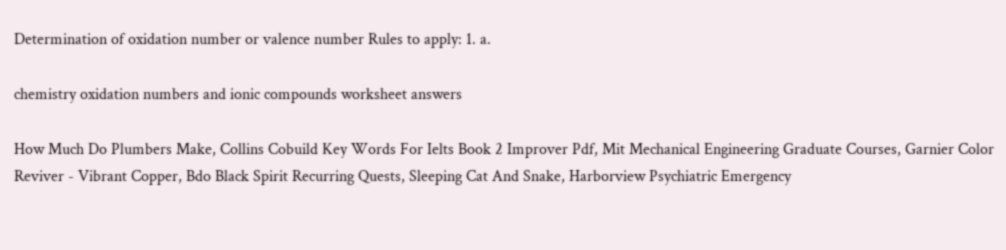Determination of oxidation number or valence number Rules to apply: 1. a.

chemistry oxidation numbers and ionic compounds worksheet answers

How Much Do Plumbers Make, Collins Cobuild Key Words For Ielts Book 2 Improver Pdf, Mit Mechanical Engineering Graduate Courses, Garnier Color Reviver - Vibrant Copper, Bdo Black Spirit Recurring Quests, Sleeping Cat And Snake, Harborview Psychiatric Emergency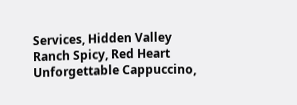Services, Hidden Valley Ranch Spicy, Red Heart Unforgettable Cappuccino,